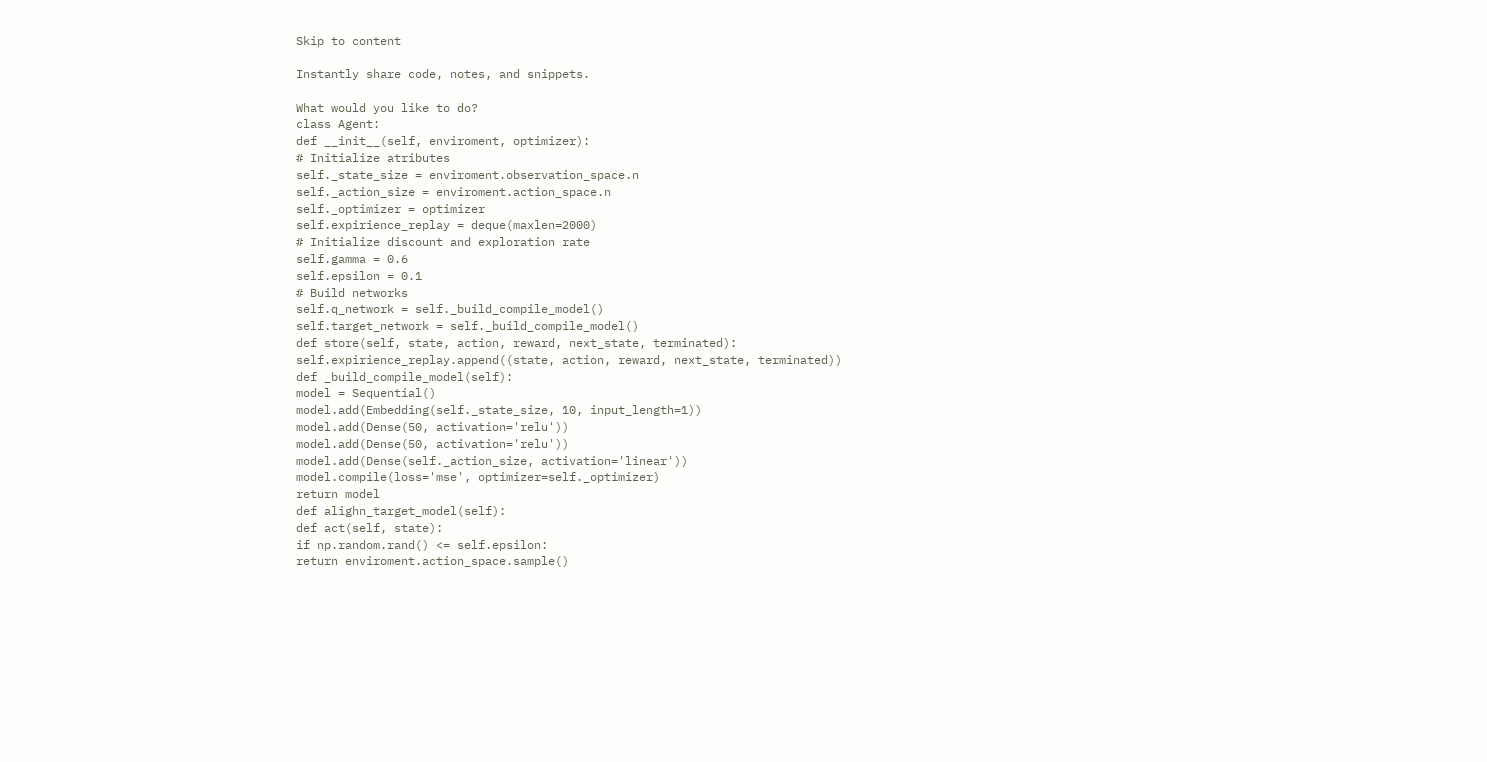Skip to content

Instantly share code, notes, and snippets.

What would you like to do?
class Agent:
def __init__(self, enviroment, optimizer):
# Initialize atributes
self._state_size = enviroment.observation_space.n
self._action_size = enviroment.action_space.n
self._optimizer = optimizer
self.expirience_replay = deque(maxlen=2000)
# Initialize discount and exploration rate
self.gamma = 0.6
self.epsilon = 0.1
# Build networks
self.q_network = self._build_compile_model()
self.target_network = self._build_compile_model()
def store(self, state, action, reward, next_state, terminated):
self.expirience_replay.append((state, action, reward, next_state, terminated))
def _build_compile_model(self):
model = Sequential()
model.add(Embedding(self._state_size, 10, input_length=1))
model.add(Dense(50, activation='relu'))
model.add(Dense(50, activation='relu'))
model.add(Dense(self._action_size, activation='linear'))
model.compile(loss='mse', optimizer=self._optimizer)
return model
def alighn_target_model(self):
def act(self, state):
if np.random.rand() <= self.epsilon:
return enviroment.action_space.sample()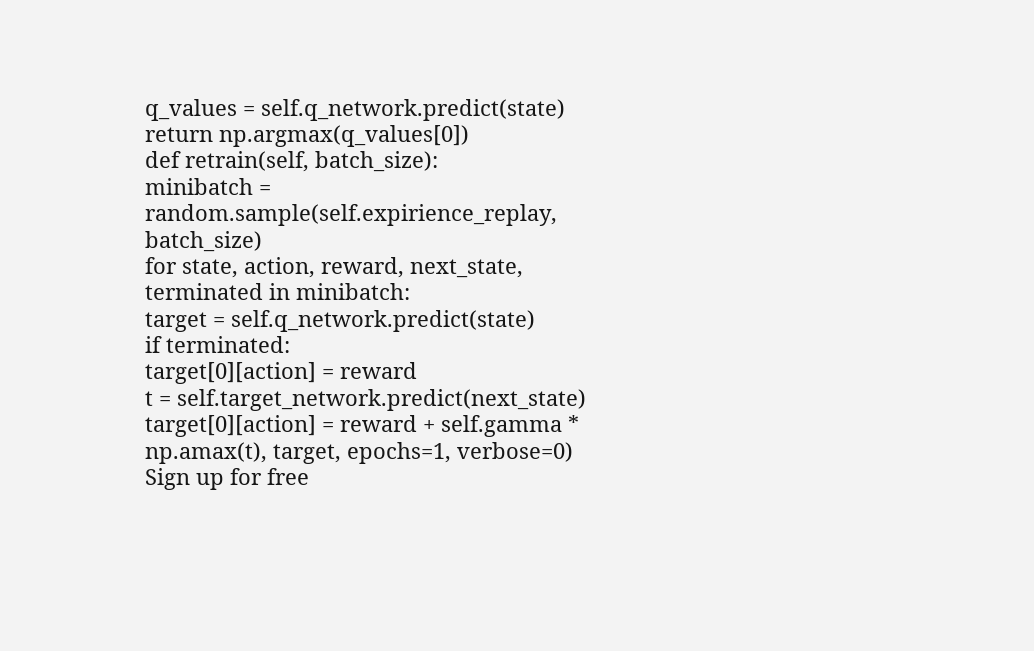q_values = self.q_network.predict(state)
return np.argmax(q_values[0])
def retrain(self, batch_size):
minibatch = random.sample(self.expirience_replay, batch_size)
for state, action, reward, next_state, terminated in minibatch:
target = self.q_network.predict(state)
if terminated:
target[0][action] = reward
t = self.target_network.predict(next_state)
target[0][action] = reward + self.gamma * np.amax(t), target, epochs=1, verbose=0)
Sign up for free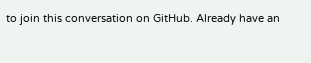to join this conversation on GitHub. Already have an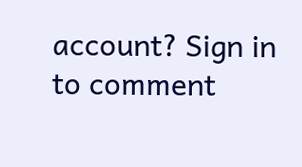account? Sign in to comment